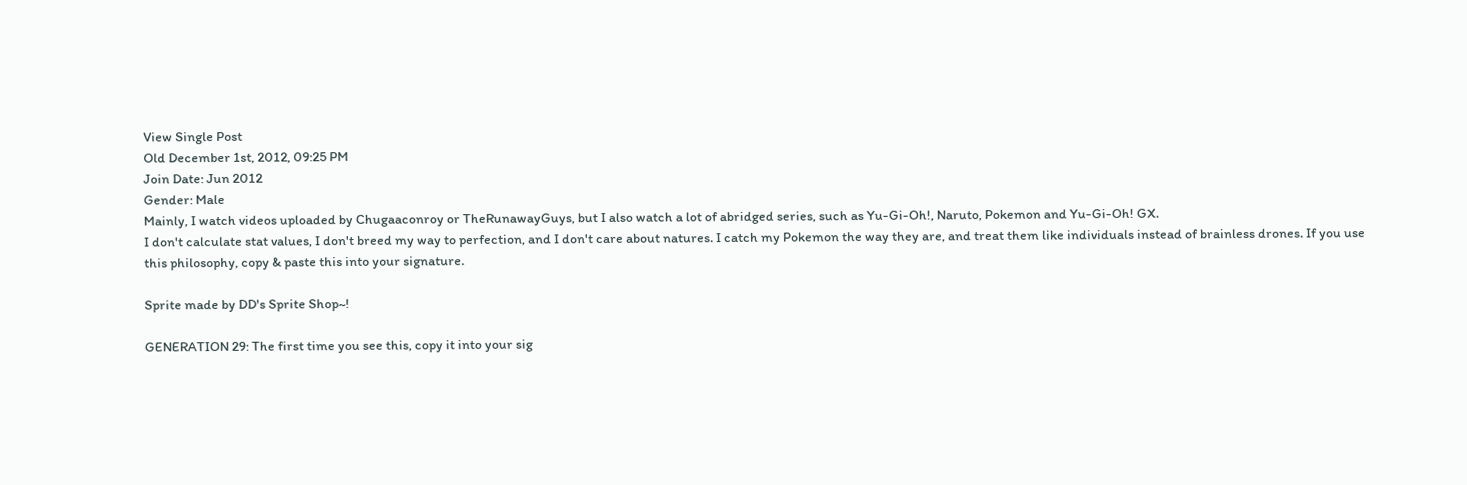View Single Post
Old December 1st, 2012, 09:25 PM
Join Date: Jun 2012
Gender: Male
Mainly, I watch videos uploaded by Chugaaconroy or TheRunawayGuys, but I also watch a lot of abridged series, such as Yu-Gi-Oh!, Naruto, Pokemon and Yu-Gi-Oh! GX.
I don't calculate stat values, I don't breed my way to perfection, and I don't care about natures. I catch my Pokemon the way they are, and treat them like individuals instead of brainless drones. If you use this philosophy, copy & paste this into your signature.

Sprite made by DD's Sprite Shop~!

GENERATION 29: The first time you see this, copy it into your sig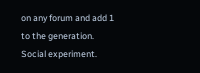on any forum and add 1 to the generation. Social experiment.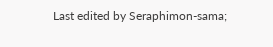Last edited by Seraphimon-sama;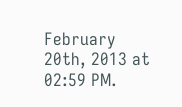February 20th, 2013 at 02:59 PM.